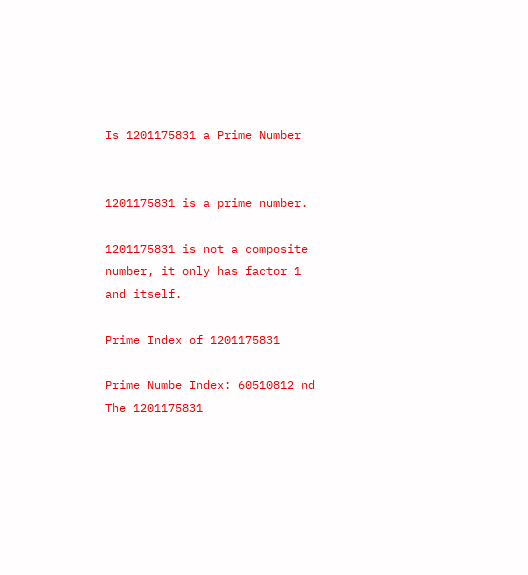Is 1201175831 a Prime Number


1201175831 is a prime number.

1201175831 is not a composite number, it only has factor 1 and itself.

Prime Index of 1201175831

Prime Numbe Index: 60510812 nd
The 1201175831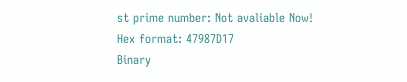st prime number: Not avaliable Now!
Hex format: 47987D17
Binary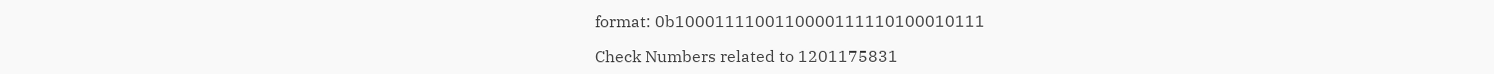format: 0b1000111100110000111110100010111

Check Numbers related to 1201175831